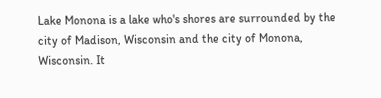Lake Monona is a lake who's shores are surrounded by the city of Madison, Wisconsin and the city of Monona, Wisconsin. It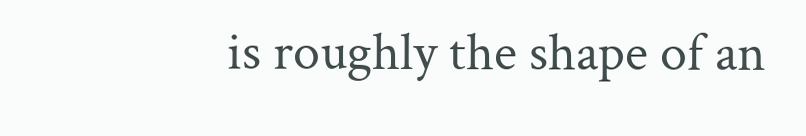is roughly the shape of an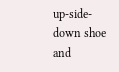up-side-down shoe and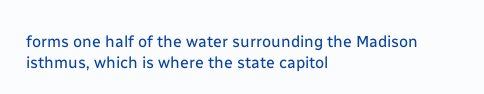forms one half of the water surrounding the Madison isthmus, which is where the state capitol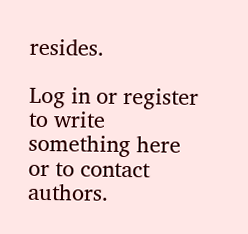resides.

Log in or register to write something here or to contact authors.